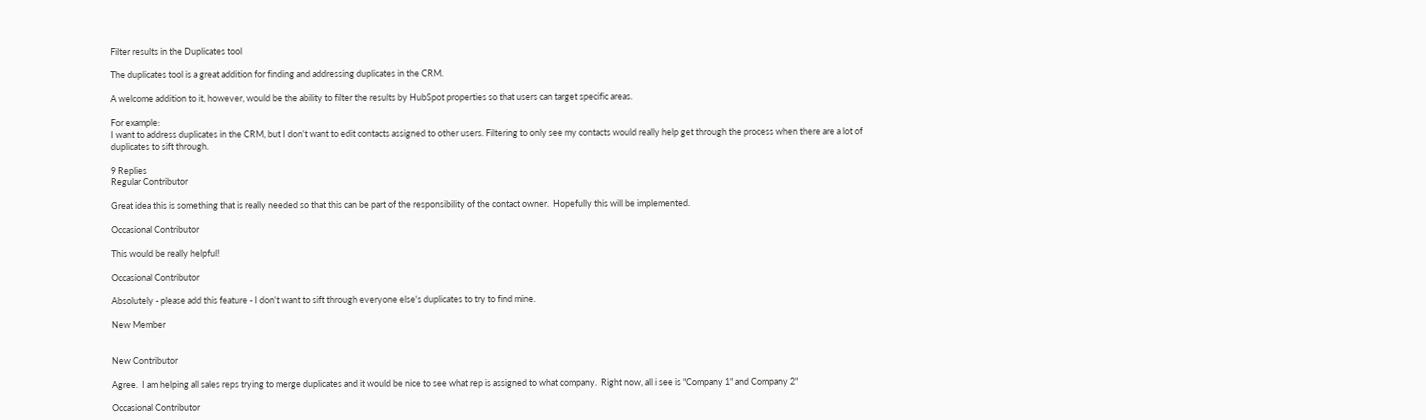Filter results in the Duplicates tool

The duplicates tool is a great addition for finding and addressing duplicates in the CRM.

A welcome addition to it, however, would be the ability to filter the results by HubSpot properties so that users can target specific areas.

For example:
I want to address duplicates in the CRM, but I don't want to edit contacts assigned to other users. Filtering to only see my contacts would really help get through the process when there are a lot of duplicates to sift through.

9 Replies
Regular Contributor

Great idea this is something that is really needed so that this can be part of the responsibility of the contact owner.  Hopefully this will be implemented.

Occasional Contributor

This would be really helpful!

Occasional Contributor

Absolutely - please add this feature - I don't want to sift through everyone else's duplicates to try to find mine.

New Member


New Contributor

Agree.  I am helping all sales reps trying to merge duplicates and it would be nice to see what rep is assigned to what company.  Right now, all i see is "Company 1" and Company 2"

Occasional Contributor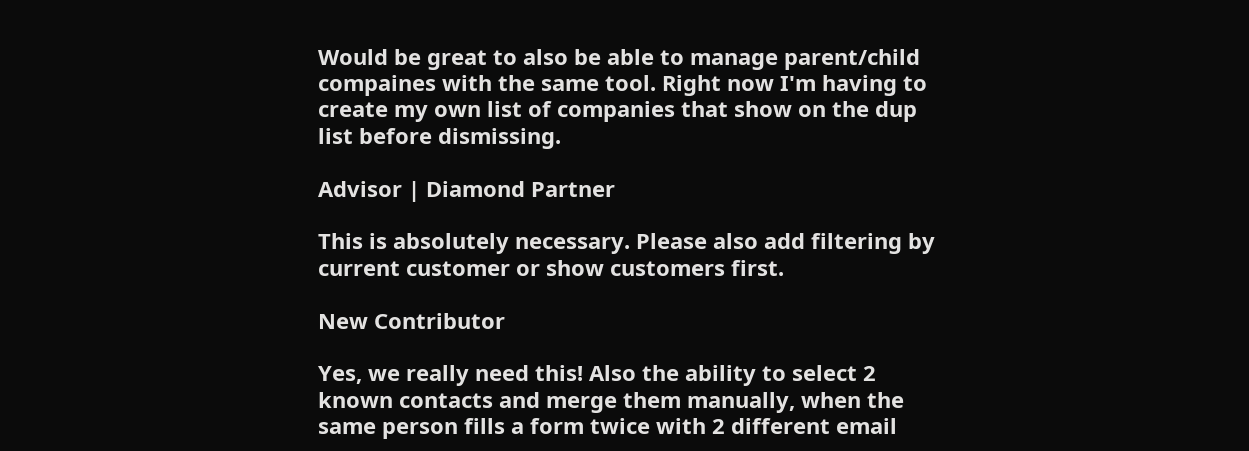Would be great to also be able to manage parent/child compaines with the same tool. Right now I'm having to create my own list of companies that show on the dup list before dismissing.

Advisor | Diamond Partner

This is absolutely necessary. Please also add filtering by current customer or show customers first.

New Contributor

Yes, we really need this! Also the ability to select 2 known contacts and merge them manually, when the same person fills a form twice with 2 different email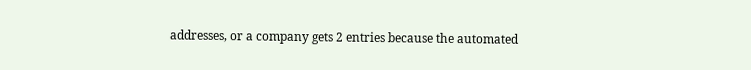addresses, or a company gets 2 entries because the automated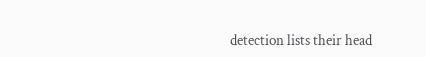detection lists their head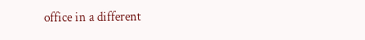office in a different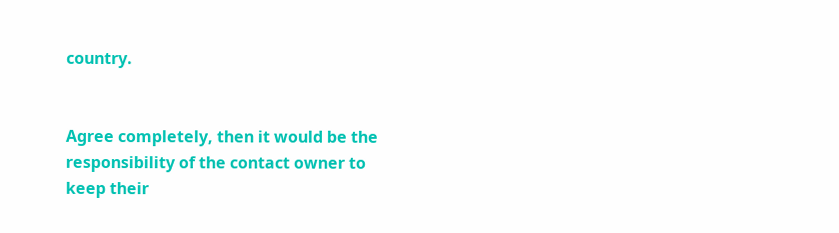country.


Agree completely, then it would be the responsibility of the contact owner to keep their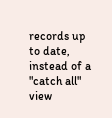records up to date, instead of a "catch all" view